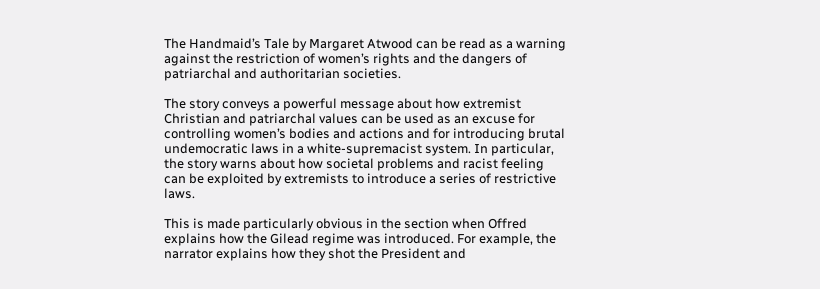The Handmaid’s Tale by Margaret Atwood can be read as a warning against the restriction of women’s rights and the dangers of patriarchal and authoritarian societies.

The story conveys a powerful message about how extremist Christian and patriarchal values can be used as an excuse for controlling women’s bodies and actions and for introducing brutal undemocratic laws in a white-supremacist system. In particular, the story warns about how societal problems and racist feeling can be exploited by extremists to introduce a series of restrictive laws.

This is made particularly obvious in the section when Offred explains how the Gilead regime was introduced. For example, the narrator explains how they shot the President and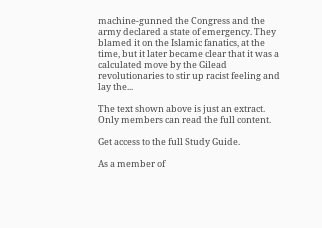machine-gunned the Congress and the army declared a state of emergency. They blamed it on the Islamic fanatics, at the time, but it later became clear that it was a calculated move by the Gilead revolutionaries to stir up racist feeling and lay the...

The text shown above is just an extract. Only members can read the full content.

Get access to the full Study Guide.

As a member of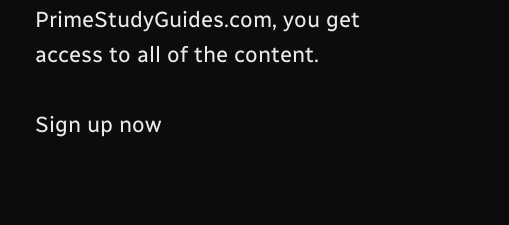PrimeStudyGuides.com, you get access to all of the content.

Sign up now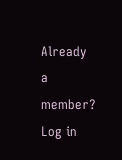Already a member? Log in